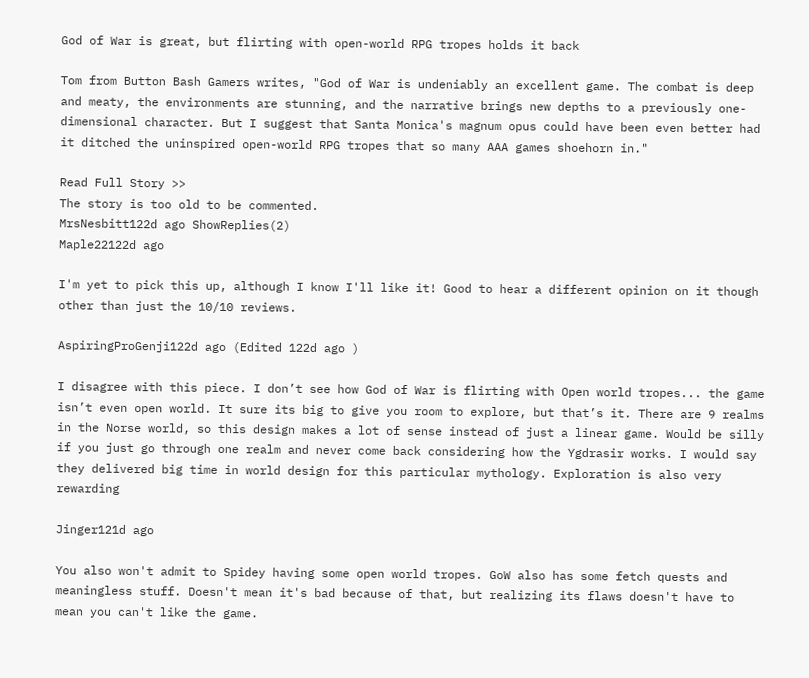God of War is great, but flirting with open-world RPG tropes holds it back

Tom from Button Bash Gamers writes, "God of War is undeniably an excellent game. The combat is deep and meaty, the environments are stunning, and the narrative brings new depths to a previously one-dimensional character. But I suggest that Santa Monica's magnum opus could have been even better had it ditched the uninspired open-world RPG tropes that so many AAA games shoehorn in."

Read Full Story >>
The story is too old to be commented.
MrsNesbitt122d ago ShowReplies(2)
Maple22122d ago

I'm yet to pick this up, although I know I'll like it! Good to hear a different opinion on it though other than just the 10/10 reviews.

AspiringProGenji122d ago (Edited 122d ago )

I disagree with this piece. I don’t see how God of War is flirting with Open world tropes... the game isn’t even open world. It sure its big to give you room to explore, but that’s it. There are 9 realms in the Norse world, so this design makes a lot of sense instead of just a linear game. Would be silly if you just go through one realm and never come back considering how the Ygdrasir works. I would say they delivered big time in world design for this particular mythology. Exploration is also very rewarding

Jinger121d ago

You also won't admit to Spidey having some open world tropes. GoW also has some fetch quests and meaningless stuff. Doesn't mean it's bad because of that, but realizing its flaws doesn't have to mean you can't like the game.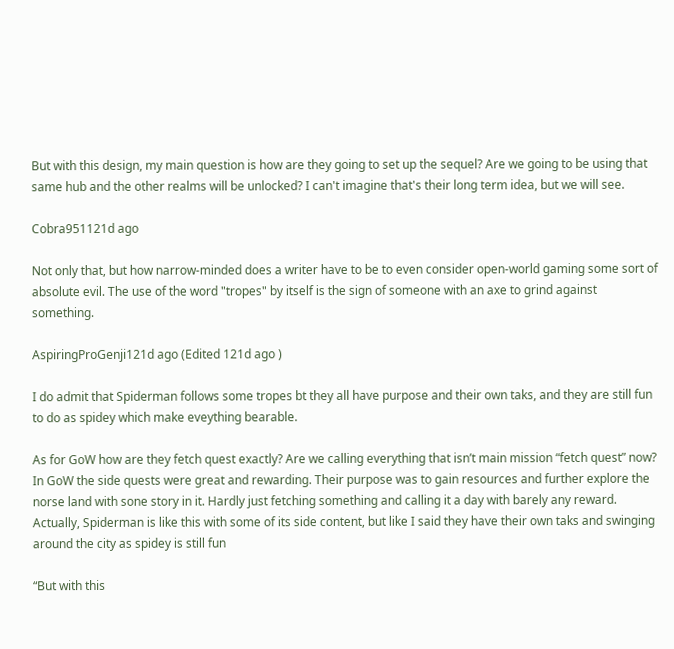But with this design, my main question is how are they going to set up the sequel? Are we going to be using that same hub and the other realms will be unlocked? I can't imagine that's their long term idea, but we will see.

Cobra951121d ago

Not only that, but how narrow-minded does a writer have to be to even consider open-world gaming some sort of absolute evil. The use of the word "tropes" by itself is the sign of someone with an axe to grind against something.

AspiringProGenji121d ago (Edited 121d ago )

I do admit that Spiderman follows some tropes bt they all have purpose and their own taks, and they are still fun to do as spidey which make eveything bearable.

As for GoW how are they fetch quest exactly? Are we calling everything that isn’t main mission “fetch quest” now? In GoW the side quests were great and rewarding. Their purpose was to gain resources and further explore the norse land with sone story in it. Hardly just fetching something and calling it a day with barely any reward. Actually, Spiderman is like this with some of its side content, but like I said they have their own taks and swinging around the city as spidey is still fun

“But with this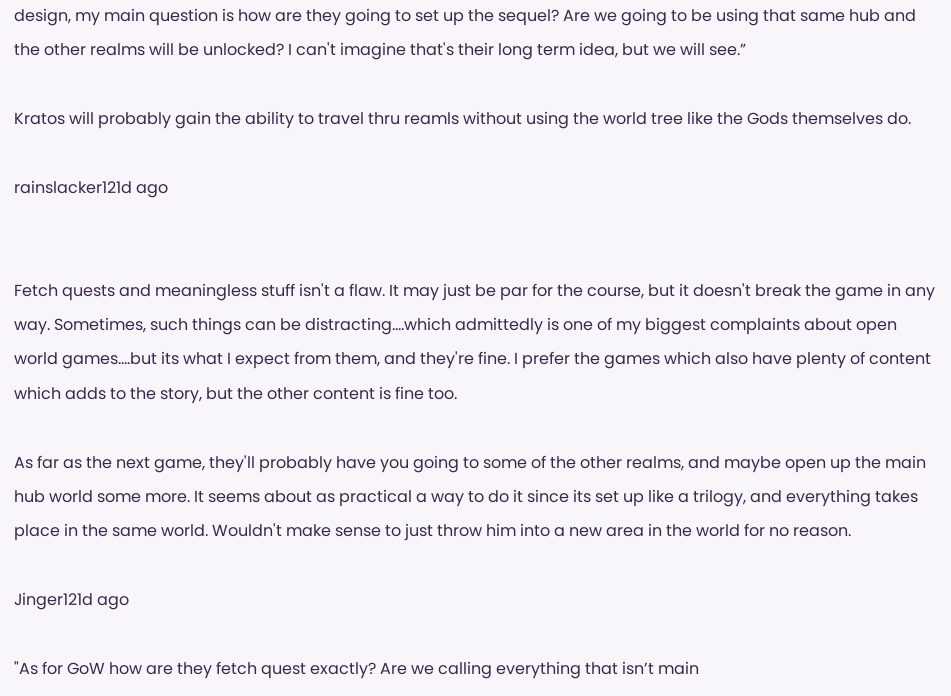design, my main question is how are they going to set up the sequel? Are we going to be using that same hub and the other realms will be unlocked? I can't imagine that's their long term idea, but we will see.”

Kratos will probably gain the ability to travel thru reamls without using the world tree like the Gods themselves do.

rainslacker121d ago


Fetch quests and meaningless stuff isn't a flaw. It may just be par for the course, but it doesn't break the game in any way. Sometimes, such things can be distracting....which admittedly is one of my biggest complaints about open world games....but its what I expect from them, and they're fine. I prefer the games which also have plenty of content which adds to the story, but the other content is fine too.

As far as the next game, they'll probably have you going to some of the other realms, and maybe open up the main hub world some more. It seems about as practical a way to do it since its set up like a trilogy, and everything takes place in the same world. Wouldn't make sense to just throw him into a new area in the world for no reason.

Jinger121d ago

"As for GoW how are they fetch quest exactly? Are we calling everything that isn’t main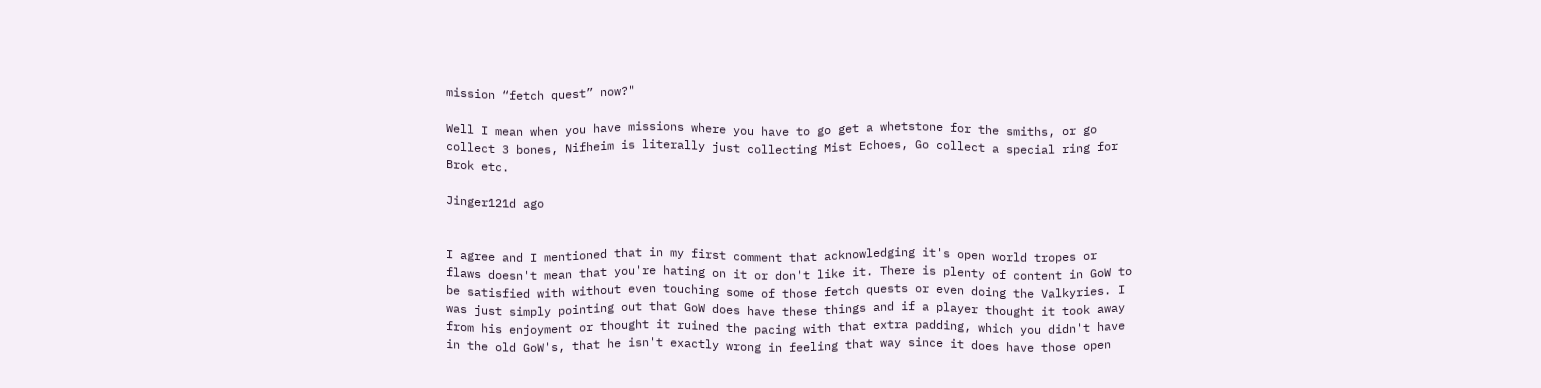mission “fetch quest” now?"

Well I mean when you have missions where you have to go get a whetstone for the smiths, or go collect 3 bones, Nifheim is literally just collecting Mist Echoes, Go collect a special ring for Brok etc.

Jinger121d ago


I agree and I mentioned that in my first comment that acknowledging it's open world tropes or flaws doesn't mean that you're hating on it or don't like it. There is plenty of content in GoW to be satisfied with without even touching some of those fetch quests or even doing the Valkyries. I was just simply pointing out that GoW does have these things and if a player thought it took away from his enjoyment or thought it ruined the pacing with that extra padding, which you didn't have in the old GoW's, that he isn't exactly wrong in feeling that way since it does have those open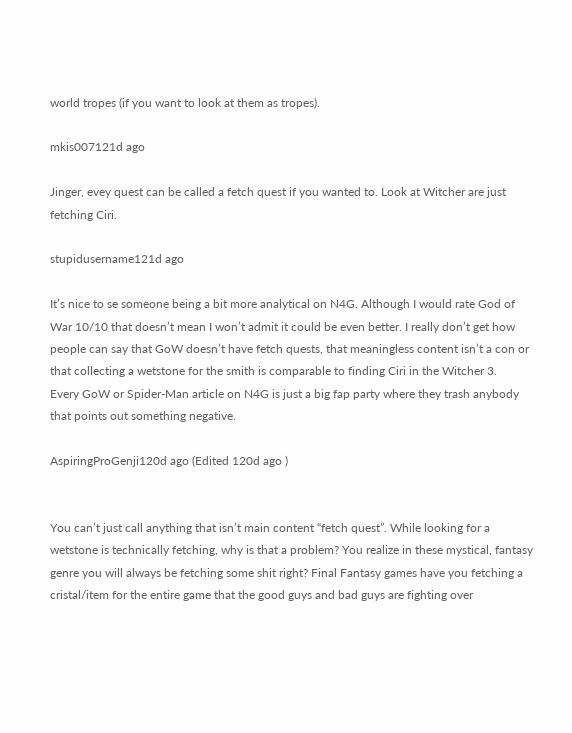world tropes (if you want to look at them as tropes).

mkis007121d ago

Jinger, evey quest can be called a fetch quest if you wanted to. Look at Witcher are just fetching Ciri.

stupidusername121d ago

It’s nice to se someone being a bit more analytical on N4G. Although I would rate God of War 10/10 that doesn’t mean I won’t admit it could be even better. I really don’t get how people can say that GoW doesn’t have fetch quests, that meaningless content isn’t a con or that collecting a wetstone for the smith is comparable to finding Ciri in the Witcher 3.
Every GoW or Spider-Man article on N4G is just a big fap party where they trash anybody that points out something negative.

AspiringProGenji120d ago (Edited 120d ago )


You can’t just call anything that isn’t main content “fetch quest”. While looking for a wetstone is technically fetching, why is that a problem? You realize in these mystical, fantasy genre you will always be fetching some shit right? Final Fantasy games have you fetching a cristal/item for the entire game that the good guys and bad guys are fighting over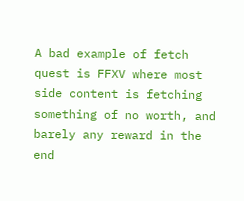A bad example of fetch quest is FFXV where most side content is fetching something of no worth, and barely any reward in the end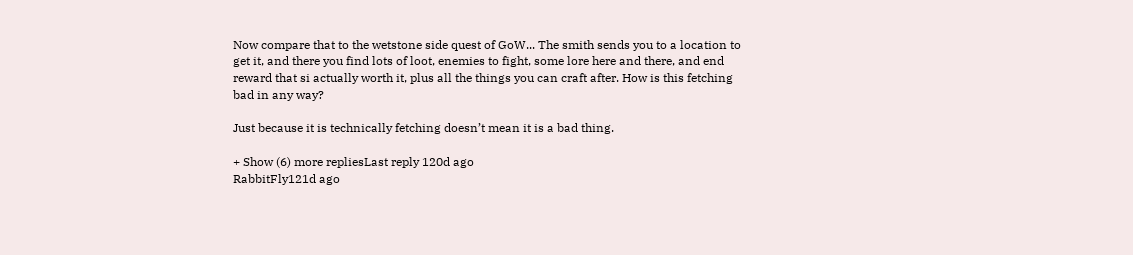Now compare that to the wetstone side quest of GoW... The smith sends you to a location to get it, and there you find lots of loot, enemies to fight, some lore here and there, and end reward that si actually worth it, plus all the things you can craft after. How is this fetching bad in any way?

Just because it is technically fetching doesn’t mean it is a bad thing.

+ Show (6) more repliesLast reply 120d ago
RabbitFly121d ago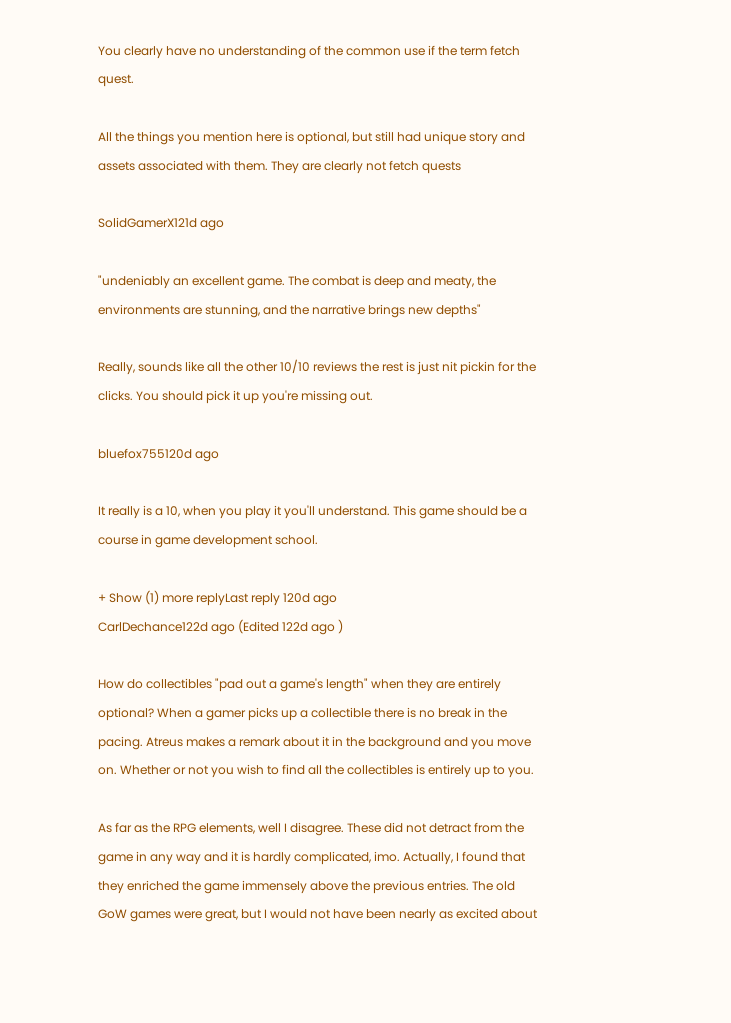You clearly have no understanding of the common use if the term fetch quest.

All the things you mention here is optional, but still had unique story and assets associated with them. They are clearly not fetch quests

SolidGamerX121d ago

"undeniably an excellent game. The combat is deep and meaty, the environments are stunning, and the narrative brings new depths"

Really, sounds like all the other 10/10 reviews the rest is just nit pickin for the clicks. You should pick it up you're missing out.

bluefox755120d ago

It really is a 10, when you play it you'll understand. This game should be a course in game development school.

+ Show (1) more replyLast reply 120d ago
CarlDechance122d ago (Edited 122d ago )

How do collectibles "pad out a game's length" when they are entirely optional? When a gamer picks up a collectible there is no break in the pacing. Atreus makes a remark about it in the background and you move on. Whether or not you wish to find all the collectibles is entirely up to you.

As far as the RPG elements, well I disagree. These did not detract from the game in any way and it is hardly complicated, imo. Actually, I found that they enriched the game immensely above the previous entries. The old GoW games were great, but I would not have been nearly as excited about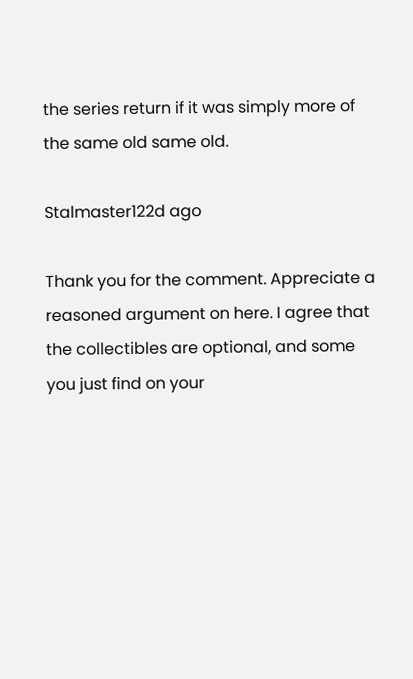the series return if it was simply more of the same old same old.

Stalmaster122d ago

Thank you for the comment. Appreciate a reasoned argument on here. I agree that the collectibles are optional, and some you just find on your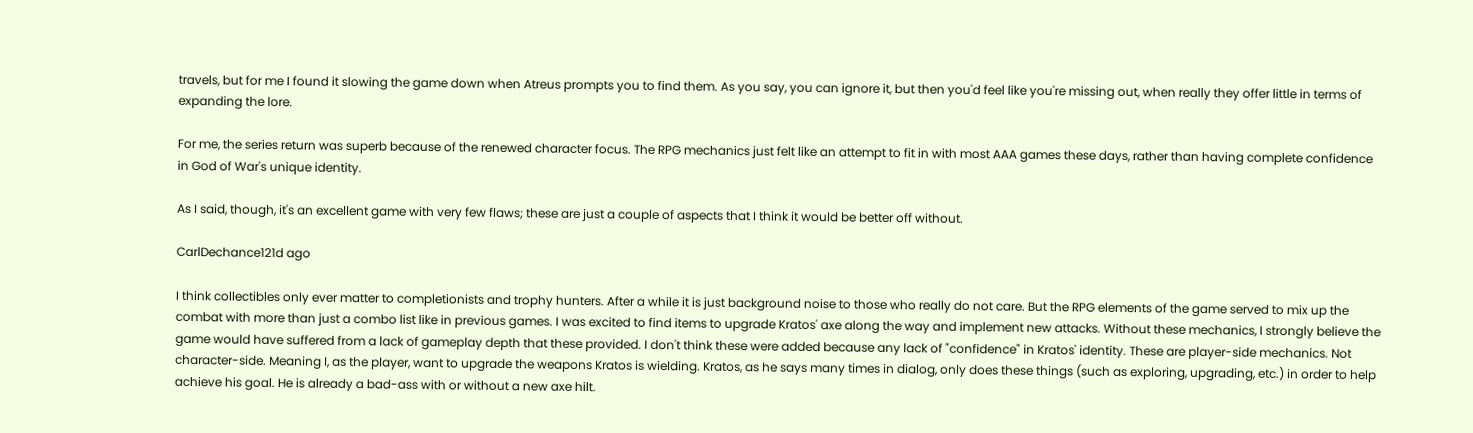travels, but for me I found it slowing the game down when Atreus prompts you to find them. As you say, you can ignore it, but then you'd feel like you're missing out, when really they offer little in terms of expanding the lore.

For me, the series return was superb because of the renewed character focus. The RPG mechanics just felt like an attempt to fit in with most AAA games these days, rather than having complete confidence in God of War's unique identity.

As I said, though, it's an excellent game with very few flaws; these are just a couple of aspects that I think it would be better off without.

CarlDechance121d ago

I think collectibles only ever matter to completionists and trophy hunters. After a while it is just background noise to those who really do not care. But the RPG elements of the game served to mix up the combat with more than just a combo list like in previous games. I was excited to find items to upgrade Kratos' axe along the way and implement new attacks. Without these mechanics, I strongly believe the game would have suffered from a lack of gameplay depth that these provided. I don't think these were added because any lack of "confidence" in Kratos' identity. These are player-side mechanics. Not character-side. Meaning I, as the player, want to upgrade the weapons Kratos is wielding. Kratos, as he says many times in dialog, only does these things (such as exploring, upgrading, etc.) in order to help achieve his goal. He is already a bad-ass with or without a new axe hilt.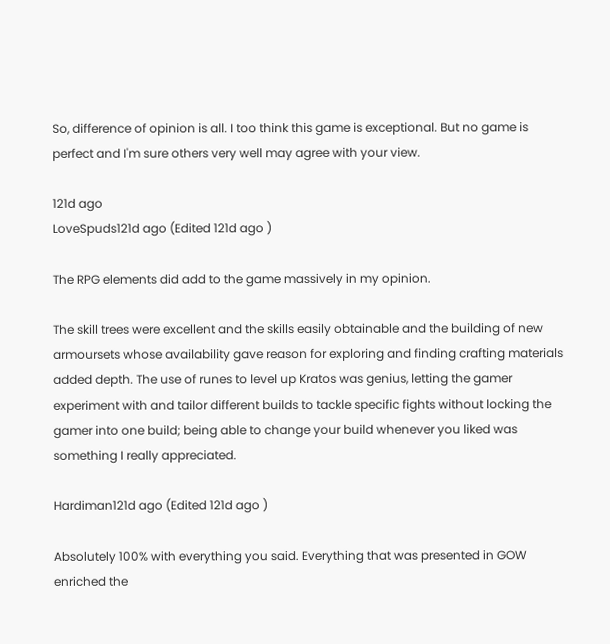So, difference of opinion is all. I too think this game is exceptional. But no game is perfect and I'm sure others very well may agree with your view.

121d ago
LoveSpuds121d ago (Edited 121d ago )

The RPG elements did add to the game massively in my opinion.

The skill trees were excellent and the skills easily obtainable and the building of new armoursets whose availability gave reason for exploring and finding crafting materials added depth. The use of runes to level up Kratos was genius, letting the gamer experiment with and tailor different builds to tackle specific fights without locking the gamer into one build; being able to change your build whenever you liked was something I really appreciated.

Hardiman121d ago (Edited 121d ago )

Absolutely 100% with everything you said. Everything that was presented in GOW enriched the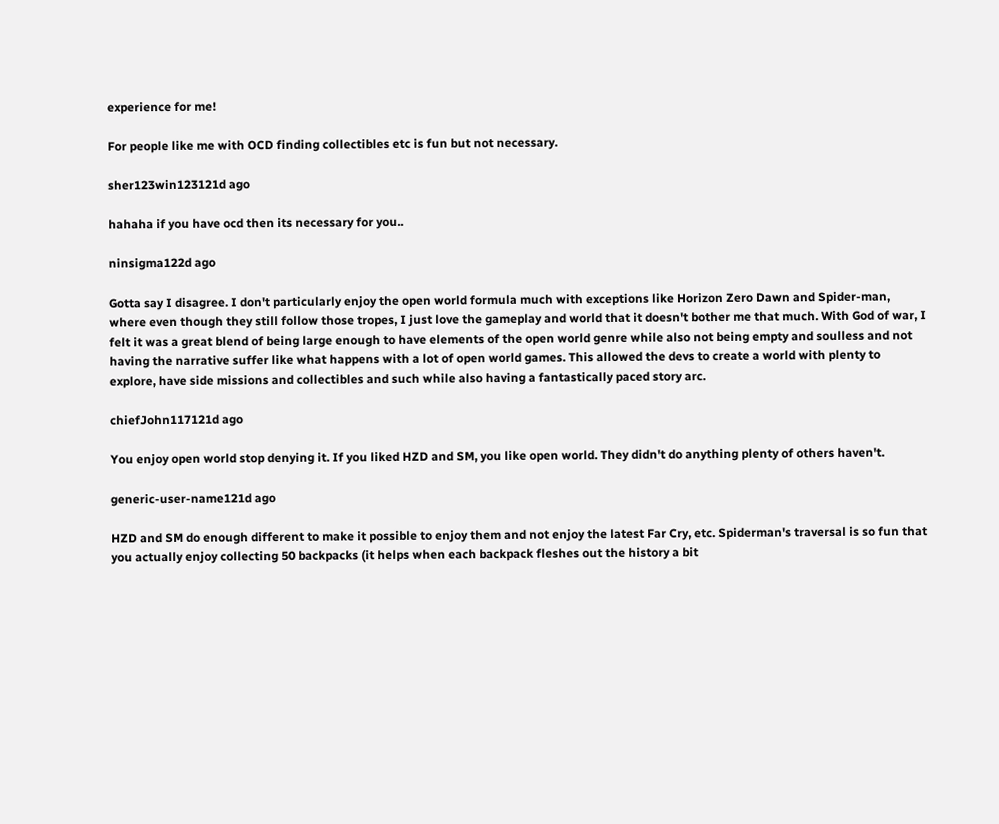experience for me!

For people like me with OCD finding collectibles etc is fun but not necessary.

sher123win123121d ago

hahaha if you have ocd then its necessary for you..

ninsigma122d ago

Gotta say I disagree. I don't particularly enjoy the open world formula much with exceptions like Horizon Zero Dawn and Spider-man, where even though they still follow those tropes, I just love the gameplay and world that it doesn't bother me that much. With God of war, I felt it was a great blend of being large enough to have elements of the open world genre while also not being empty and soulless and not having the narrative suffer like what happens with a lot of open world games. This allowed the devs to create a world with plenty to explore, have side missions and collectibles and such while also having a fantastically paced story arc.

chiefJohn117121d ago

You enjoy open world stop denying it. If you liked HZD and SM, you like open world. They didn't do anything plenty of others haven't.

generic-user-name121d ago

HZD and SM do enough different to make it possible to enjoy them and not enjoy the latest Far Cry, etc. Spiderman's traversal is so fun that you actually enjoy collecting 50 backpacks (it helps when each backpack fleshes out the history a bit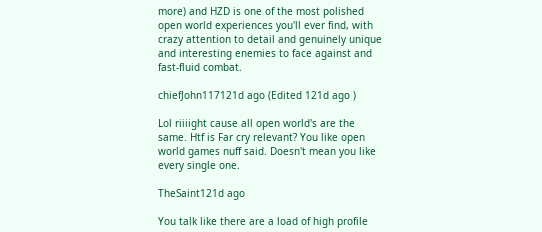more) and HZD is one of the most polished open world experiences you'll ever find, with crazy attention to detail and genuinely unique and interesting enemies to face against and fast-fluid combat.

chiefJohn117121d ago (Edited 121d ago )

Lol riiiight cause all open world's are the same. Htf is Far cry relevant? You like open world games nuff said. Doesn't mean you like every single one.

TheSaint121d ago

You talk like there are a load of high profile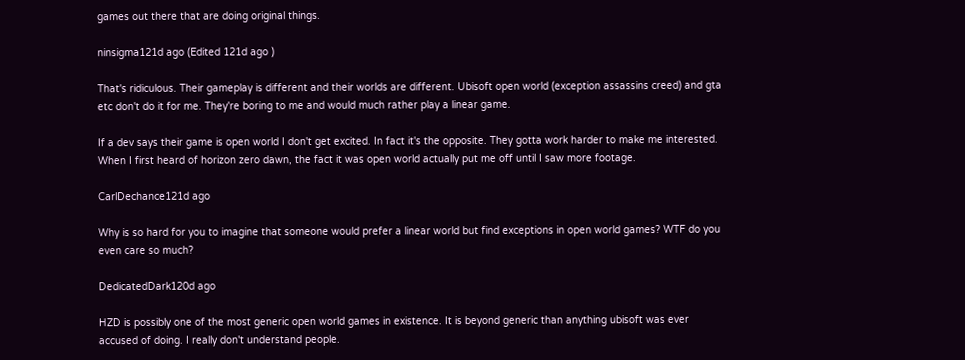games out there that are doing original things.

ninsigma121d ago (Edited 121d ago )

That's ridiculous. Their gameplay is different and their worlds are different. Ubisoft open world (exception assassins creed) and gta etc don't do it for me. They're boring to me and would much rather play a linear game.

If a dev says their game is open world I don't get excited. In fact it's the opposite. They gotta work harder to make me interested. When I first heard of horizon zero dawn, the fact it was open world actually put me off until I saw more footage.

CarlDechance121d ago

Why is so hard for you to imagine that someone would prefer a linear world but find exceptions in open world games? WTF do you even care so much?

DedicatedDark120d ago

HZD is possibly one of the most generic open world games in existence. It is beyond generic than anything ubisoft was ever accused of doing. I really don't understand people.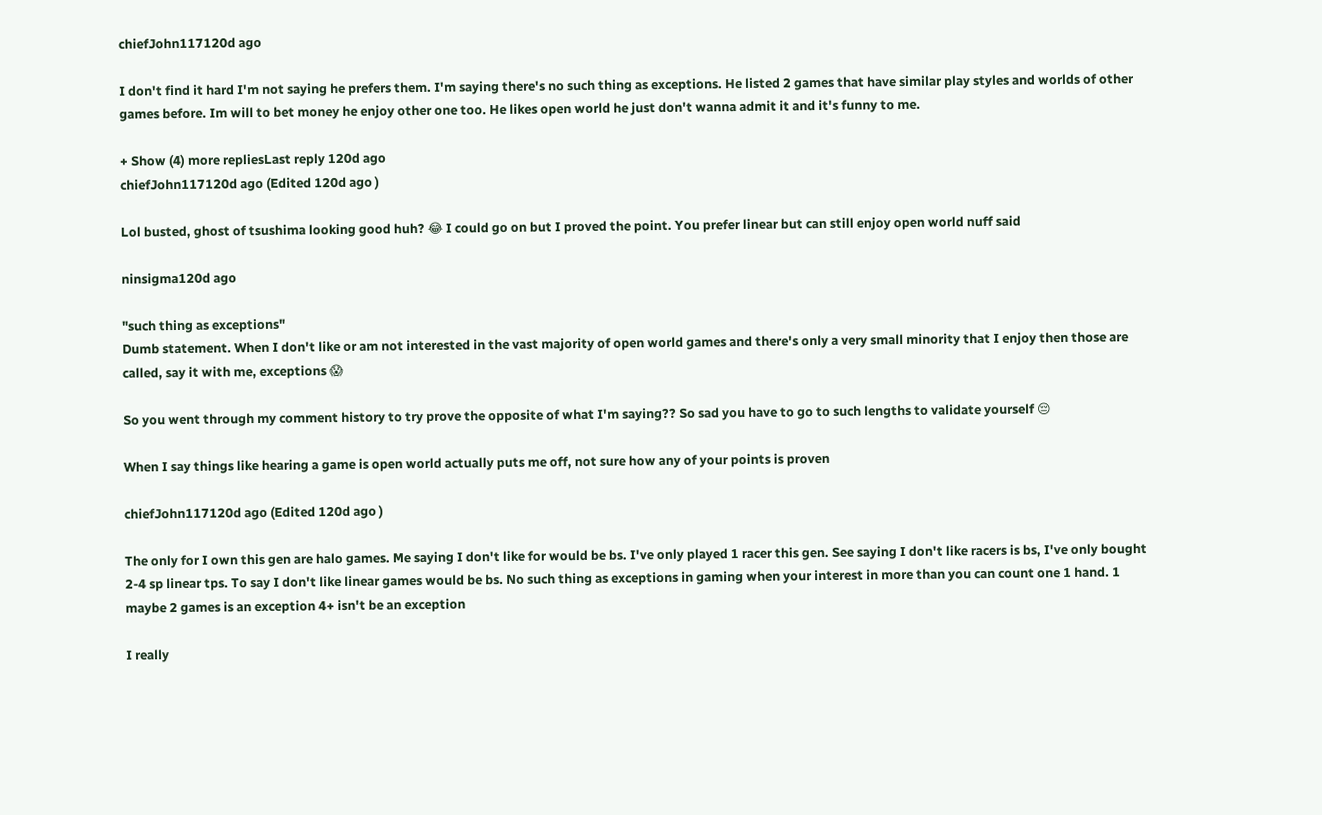chiefJohn117120d ago

I don't find it hard I'm not saying he prefers them. I'm saying there's no such thing as exceptions. He listed 2 games that have similar play styles and worlds of other games before. Im will to bet money he enjoy other one too. He likes open world he just don't wanna admit it and it's funny to me.

+ Show (4) more repliesLast reply 120d ago
chiefJohn117120d ago (Edited 120d ago )

Lol busted, ghost of tsushima looking good huh? 😂 I could go on but I proved the point. You prefer linear but can still enjoy open world nuff said

ninsigma120d ago

"such thing as exceptions"
Dumb statement. When I don't like or am not interested in the vast majority of open world games and there's only a very small minority that I enjoy then those are called, say it with me, exceptions 😱

So you went through my comment history to try prove the opposite of what I'm saying?? So sad you have to go to such lengths to validate yourself 😔

When I say things like hearing a game is open world actually puts me off, not sure how any of your points is proven

chiefJohn117120d ago (Edited 120d ago )

The only for I own this gen are halo games. Me saying I don't like for would be bs. I've only played 1 racer this gen. See saying I don't like racers is bs, I've only bought 2-4 sp linear tps. To say I don't like linear games would be bs. No such thing as exceptions in gaming when your interest in more than you can count one 1 hand. 1 maybe 2 games is an exception 4+ isn't be an exception

I really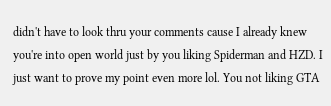didn't have to look thru your comments cause I already knew you're into open world just by you liking Spiderman and HZD. I just want to prove my point even more lol. You not liking GTA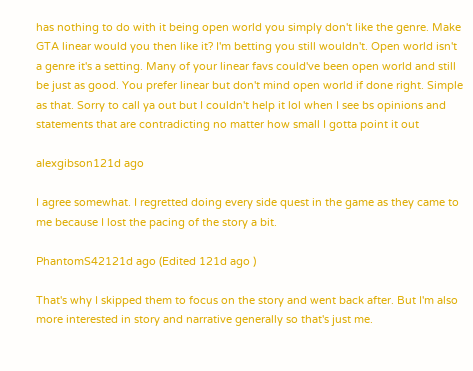has nothing to do with it being open world you simply don't like the genre. Make GTA linear would you then like it? I'm betting you still wouldn't. Open world isn't a genre it's a setting. Many of your linear favs could've been open world and still be just as good. You prefer linear but don't mind open world if done right. Simple as that. Sorry to call ya out but I couldn't help it lol when I see bs opinions and statements that are contradicting no matter how small I gotta point it out

alexgibson121d ago

I agree somewhat. I regretted doing every side quest in the game as they came to me because I lost the pacing of the story a bit.

PhantomS42121d ago (Edited 121d ago )

That's why I skipped them to focus on the story and went back after. But I'm also more interested in story and narrative generally so that's just me.